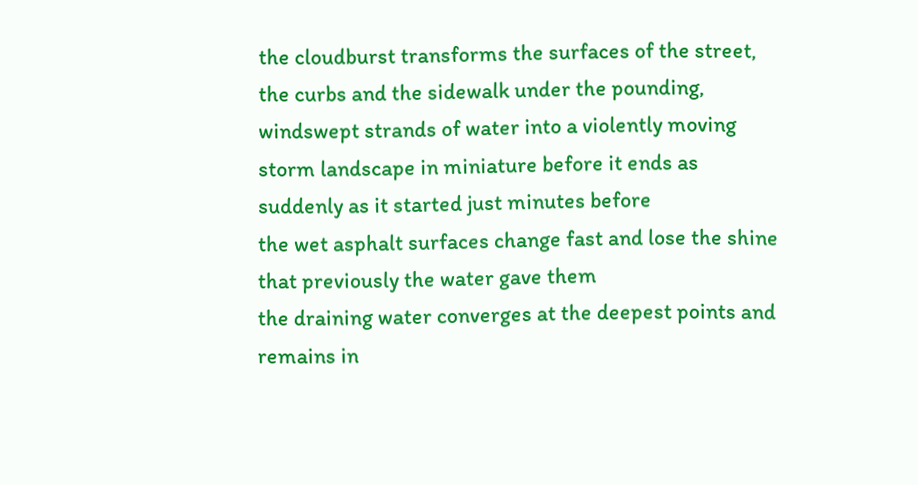the cloudburst transforms the surfaces of the street, the curbs and the sidewalk under the pounding, windswept strands of water into a violently moving storm landscape in miniature before it ends as suddenly as it started just minutes before
the wet asphalt surfaces change fast and lose the shine that previously the water gave them
the draining water converges at the deepest points and remains in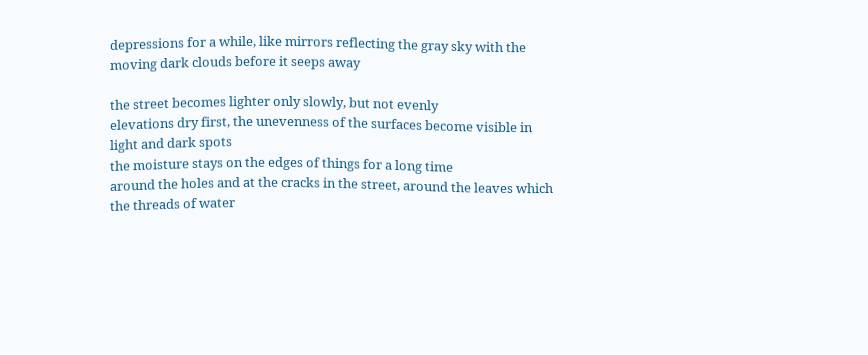depressions for a while, like mirrors reflecting the gray sky with the moving dark clouds before it seeps away

the street becomes lighter only slowly, but not evenly
elevations dry first, the unevenness of the surfaces become visible in light and dark spots
the moisture stays on the edges of things for a long time
around the holes and at the cracks in the street, around the leaves which the threads of water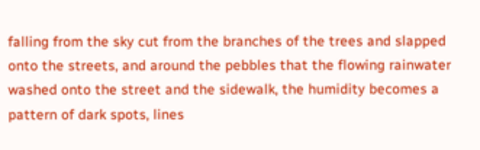falling from the sky cut from the branches of the trees and slapped onto the streets, and around the pebbles that the flowing rainwater washed onto the street and the sidewalk, the humidity becomes a pattern of dark spots, lines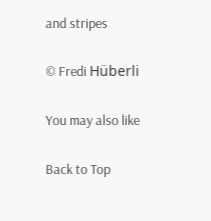and stripes

© Fredi Hüberli

You may also like

Back to Top